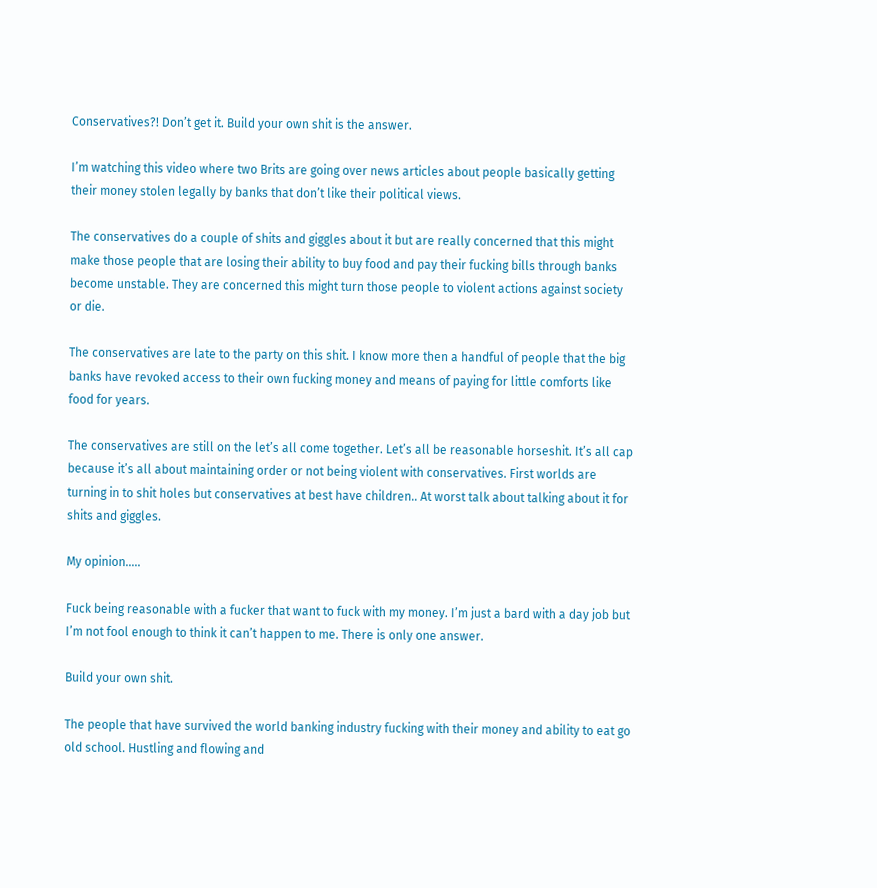Conservatives?! Don’t get it. Build your own shit is the answer.

I’m watching this video where two Brits are going over news articles about people basically getting their money stolen legally by banks that don’t like their political views.

The conservatives do a couple of shits and giggles about it but are really concerned that this might make those people that are losing their ability to buy food and pay their fucking bills through banks become unstable. They are concerned this might turn those people to violent actions against society or die.

The conservatives are late to the party on this shit. I know more then a handful of people that the big banks have revoked access to their own fucking money and means of paying for little comforts like food for years.

The conservatives are still on the let’s all come together. Let’s all be reasonable horseshit. It’s all cap because it’s all about maintaining order or not being violent with conservatives. First worlds are turning in to shit holes but conservatives at best have children.. At worst talk about talking about it for shits and giggles.

My opinion…..

Fuck being reasonable with a fucker that want to fuck with my money. I’m just a bard with a day job but I’m not fool enough to think it can’t happen to me. There is only one answer.

Build your own shit.

The people that have survived the world banking industry fucking with their money and ability to eat go old school. Hustling and flowing and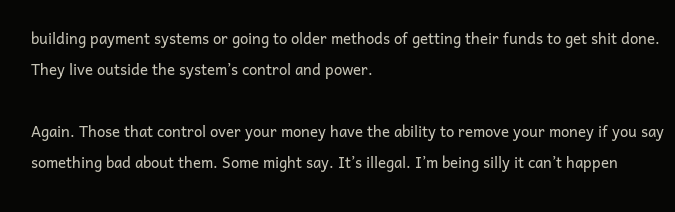building payment systems or going to older methods of getting their funds to get shit done. They live outside the system’s control and power.

Again. Those that control over your money have the ability to remove your money if you say something bad about them. Some might say. It’s illegal. I’m being silly it can’t happen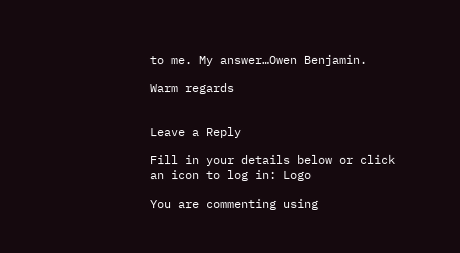to me. My answer…Owen Benjamin.

Warm regards


Leave a Reply

Fill in your details below or click an icon to log in: Logo

You are commenting using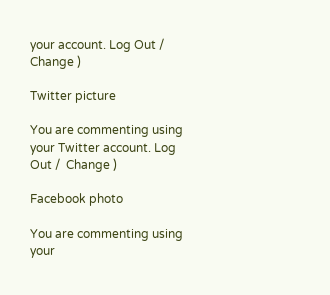your account. Log Out /  Change )

Twitter picture

You are commenting using your Twitter account. Log Out /  Change )

Facebook photo

You are commenting using your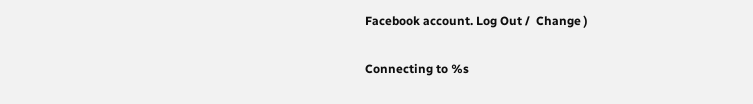Facebook account. Log Out /  Change )

Connecting to %s